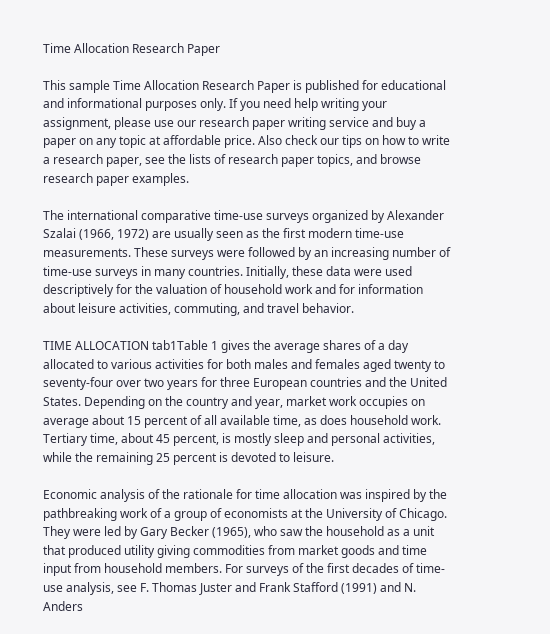Time Allocation Research Paper

This sample Time Allocation Research Paper is published for educational and informational purposes only. If you need help writing your assignment, please use our research paper writing service and buy a paper on any topic at affordable price. Also check our tips on how to write a research paper, see the lists of research paper topics, and browse research paper examples.

The international comparative time-use surveys organized by Alexander Szalai (1966, 1972) are usually seen as the first modern time-use measurements. These surveys were followed by an increasing number of time-use surveys in many countries. Initially, these data were used descriptively for the valuation of household work and for information about leisure activities, commuting, and travel behavior.

TIME ALLOCATION tab1Table 1 gives the average shares of a day allocated to various activities for both males and females aged twenty to seventy-four over two years for three European countries and the United States. Depending on the country and year, market work occupies on average about 15 percent of all available time, as does household work. Tertiary time, about 45 percent, is mostly sleep and personal activities, while the remaining 25 percent is devoted to leisure.

Economic analysis of the rationale for time allocation was inspired by the pathbreaking work of a group of economists at the University of Chicago. They were led by Gary Becker (1965), who saw the household as a unit that produced utility giving commodities from market goods and time input from household members. For surveys of the first decades of time-use analysis, see F. Thomas Juster and Frank Stafford (1991) and N. Anders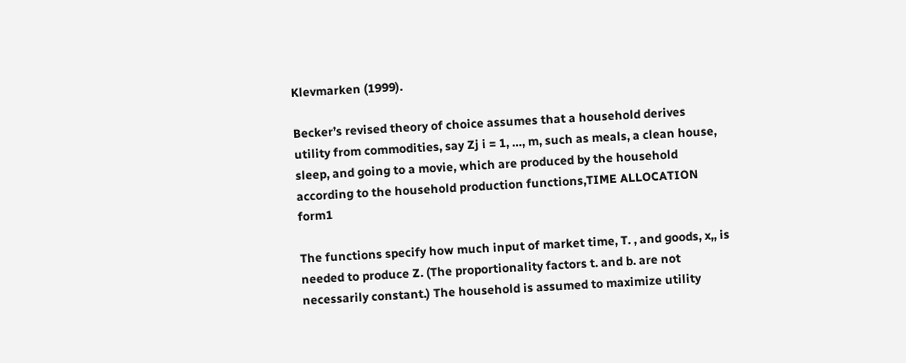Klevmarken (1999).

Becker’s revised theory of choice assumes that a household derives utility from commodities, say Zj i = 1, …, m, such as meals, a clean house, sleep, and going to a movie, which are produced by the household according to the household production functions,TIME ALLOCATION form1

The functions specify how much input of market time, T. , and goods, x,, is needed to produce Z. (The proportionality factors t. and b. are not necessarily constant.) The household is assumed to maximize utility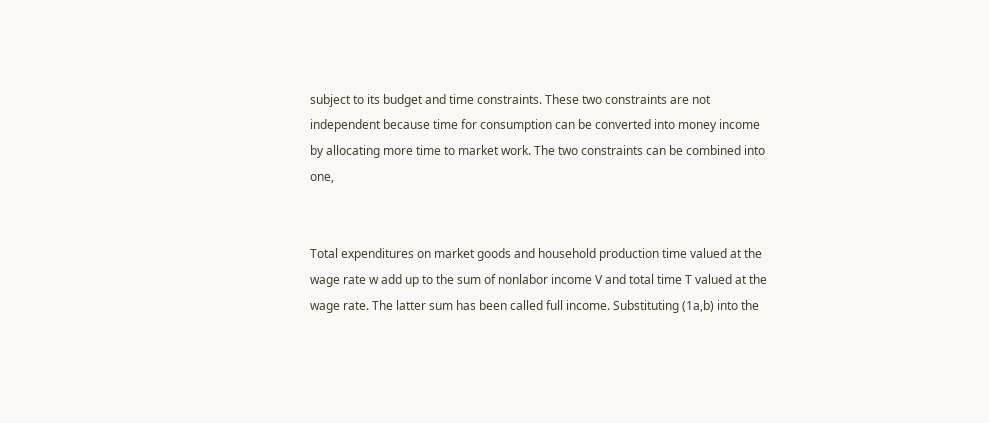subject to its budget and time constraints. These two constraints are not independent because time for consumption can be converted into money income by allocating more time to market work. The two constraints can be combined into one,


Total expenditures on market goods and household production time valued at the wage rate w add up to the sum of nonlabor income V and total time T valued at the wage rate. The latter sum has been called full income. Substituting (1a,b) into the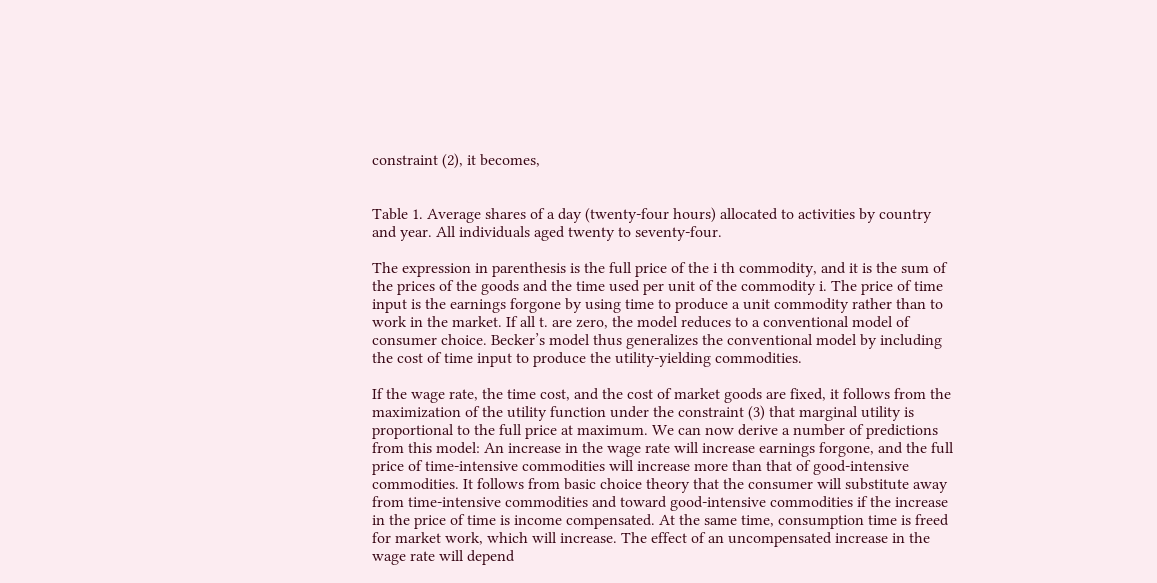constraint (2), it becomes,


Table 1. Average shares of a day (twenty-four hours) allocated to activities by country and year. All individuals aged twenty to seventy-four.

The expression in parenthesis is the full price of the i th commodity, and it is the sum of the prices of the goods and the time used per unit of the commodity i. The price of time input is the earnings forgone by using time to produce a unit commodity rather than to work in the market. If all t. are zero, the model reduces to a conventional model of consumer choice. Becker’s model thus generalizes the conventional model by including the cost of time input to produce the utility-yielding commodities.

If the wage rate, the time cost, and the cost of market goods are fixed, it follows from the maximization of the utility function under the constraint (3) that marginal utility is proportional to the full price at maximum. We can now derive a number of predictions from this model: An increase in the wage rate will increase earnings forgone, and the full price of time-intensive commodities will increase more than that of good-intensive commodities. It follows from basic choice theory that the consumer will substitute away from time-intensive commodities and toward good-intensive commodities if the increase in the price of time is income compensated. At the same time, consumption time is freed for market work, which will increase. The effect of an uncompensated increase in the wage rate will depend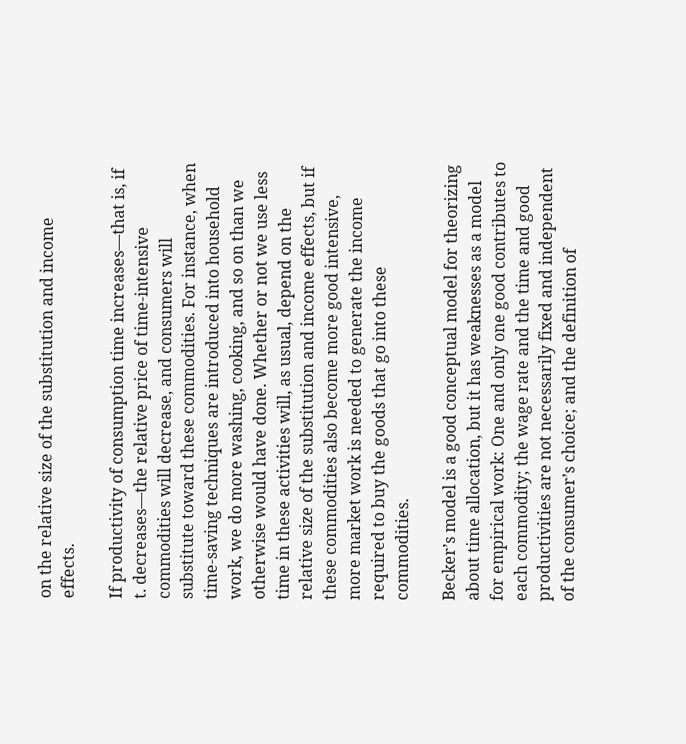on the relative size of the substitution and income effects.

If productivity of consumption time increases—that is, if t. decreases—the relative price of time-intensive commodities will decrease, and consumers will substitute toward these commodities. For instance, when time-saving techniques are introduced into household work, we do more washing, cooking, and so on than we otherwise would have done. Whether or not we use less time in these activities will, as usual, depend on the relative size of the substitution and income effects, but if these commodities also become more good intensive, more market work is needed to generate the income required to buy the goods that go into these commodities.

Becker’s model is a good conceptual model for theorizing about time allocation, but it has weaknesses as a model for empirical work: One and only one good contributes to each commodity; the wage rate and the time and good productivities are not necessarily fixed and independent of the consumer’s choice; and the definition of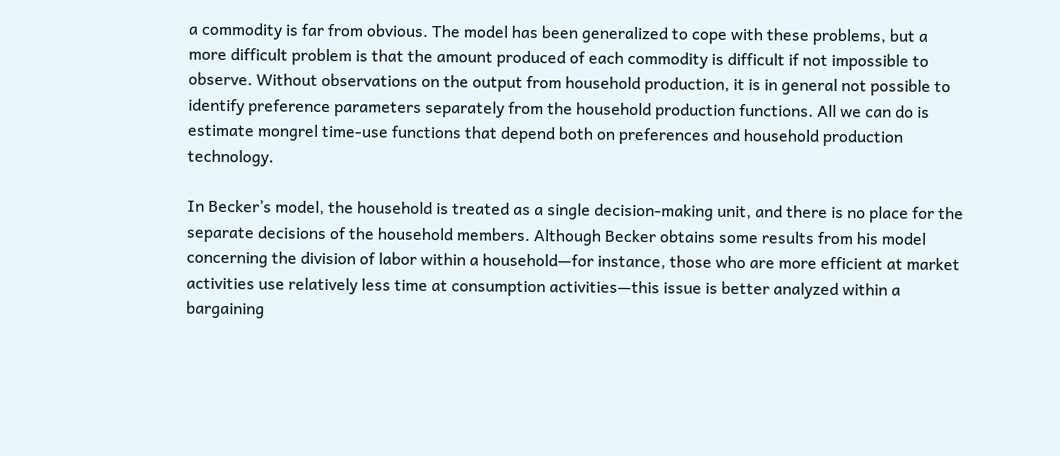a commodity is far from obvious. The model has been generalized to cope with these problems, but a more difficult problem is that the amount produced of each commodity is difficult if not impossible to observe. Without observations on the output from household production, it is in general not possible to identify preference parameters separately from the household production functions. All we can do is estimate mongrel time-use functions that depend both on preferences and household production technology.

In Becker’s model, the household is treated as a single decision-making unit, and there is no place for the separate decisions of the household members. Although Becker obtains some results from his model concerning the division of labor within a household—for instance, those who are more efficient at market activities use relatively less time at consumption activities—this issue is better analyzed within a bargaining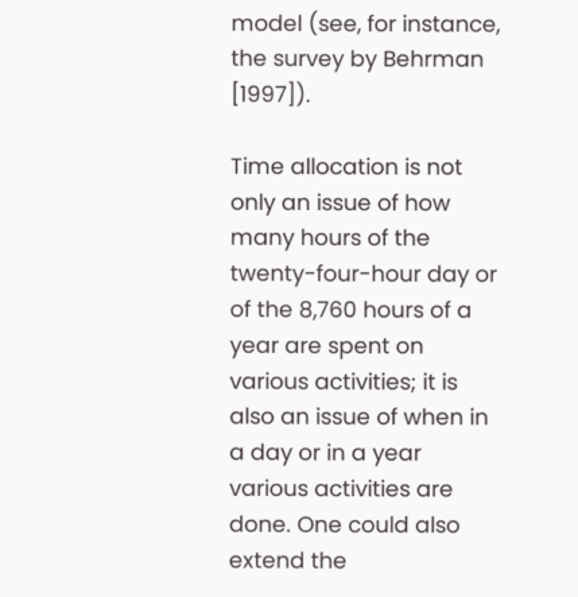model (see, for instance, the survey by Behrman [1997]).

Time allocation is not only an issue of how many hours of the twenty-four-hour day or of the 8,760 hours of a year are spent on various activities; it is also an issue of when in a day or in a year various activities are done. One could also extend the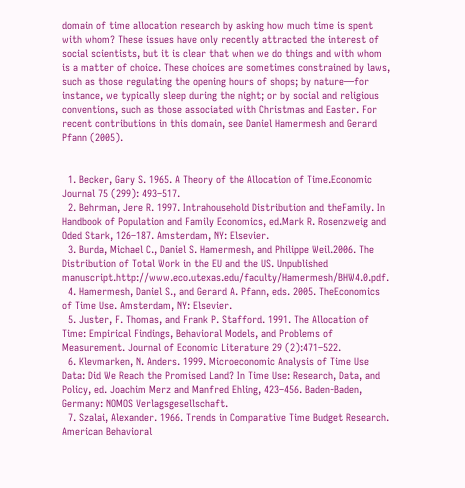domain of time allocation research by asking how much time is spent with whom? These issues have only recently attracted the interest of social scientists, but it is clear that when we do things and with whom is a matter of choice. These choices are sometimes constrained by laws, such as those regulating the opening hours of shops; by nature—for instance, we typically sleep during the night; or by social and religious conventions, such as those associated with Christmas and Easter. For recent contributions in this domain, see Daniel Hamermesh and Gerard Pfann (2005).


  1. Becker, Gary S. 1965. A Theory of the Allocation of Time.Economic Journal 75 (299): 493–517.
  2. Behrman, Jere R. 1997. Intrahousehold Distribution and theFamily. In Handbook of Population and Family Economics, ed.Mark R. Rosenzweig and Oded Stark, 126–187. Amsterdam, NY: Elsevier.
  3. Burda, Michael C., Daniel S. Hamermesh, and Philippe Weil.2006. The Distribution of Total Work in the EU and the US. Unpublished manuscript.http://www.eco.utexas.edu/faculty/Hamermesh/BHW4.0.pdf.
  4. Hamermesh, Daniel S., and Gerard A. Pfann, eds. 2005. TheEconomics of Time Use. Amsterdam, NY: Elsevier.
  5. Juster, F. Thomas, and Frank P. Stafford. 1991. The Allocation of Time: Empirical Findings, Behavioral Models, and Problems of Measurement. Journal of Economic Literature 29 (2):471–522.
  6. Klevmarken, N. Anders. 1999. Microeconomic Analysis of Time Use Data: Did We Reach the Promised Land? In Time Use: Research, Data, and Policy, ed. Joachim Merz and Manfred Ehling, 423–456. Baden-Baden, Germany: NOMOS Verlagsgesellschaft.
  7. Szalai, Alexander. 1966. Trends in Comparative Time Budget Research. American Behavioral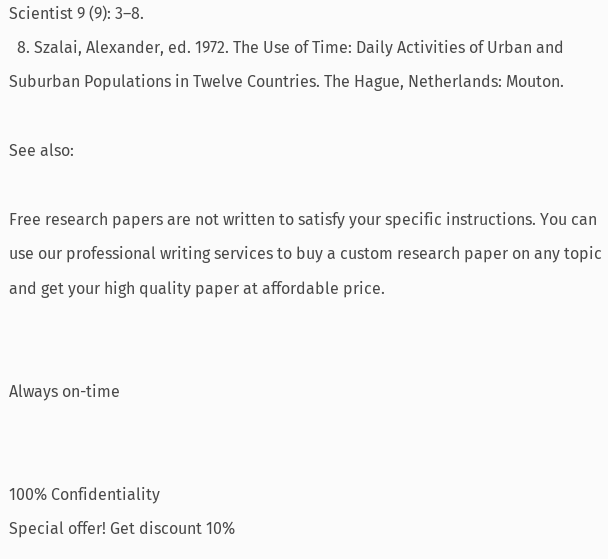Scientist 9 (9): 3–8.
  8. Szalai, Alexander, ed. 1972. The Use of Time: Daily Activities of Urban and Suburban Populations in Twelve Countries. The Hague, Netherlands: Mouton.

See also:

Free research papers are not written to satisfy your specific instructions. You can use our professional writing services to buy a custom research paper on any topic and get your high quality paper at affordable price.


Always on-time


100% Confidentiality
Special offer! Get discount 10%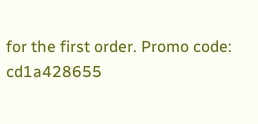for the first order. Promo code: cd1a428655